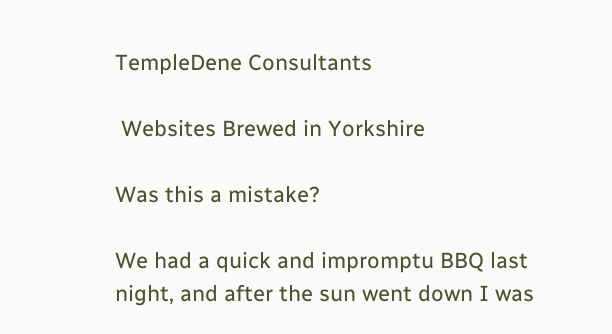TempleDene Consultants

 Websites Brewed in Yorkshire

Was this a mistake?

We had a quick and impromptu BBQ last night, and after the sun went down I was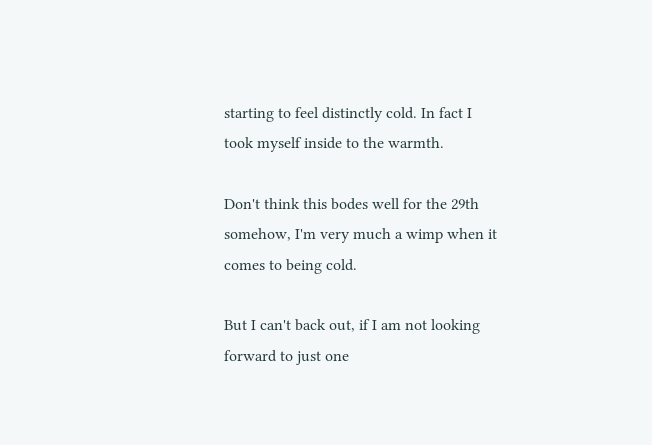starting to feel distinctly cold. In fact I took myself inside to the warmth.

Don't think this bodes well for the 29th somehow, I'm very much a wimp when it comes to being cold.

But I can't back out, if I am not looking forward to just one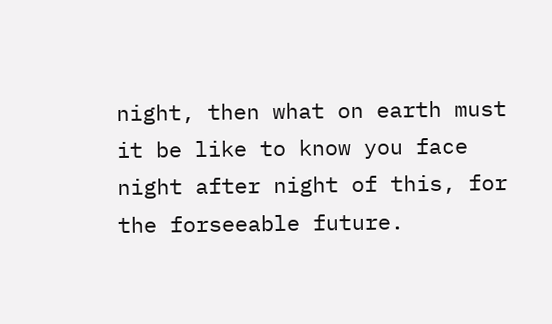night, then what on earth must it be like to know you face night after night of this, for the forseeable future.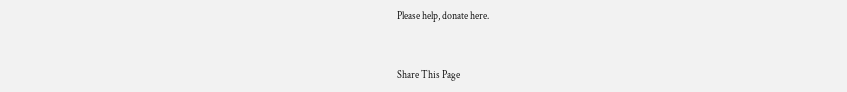Please help, donate here.


Share This Page